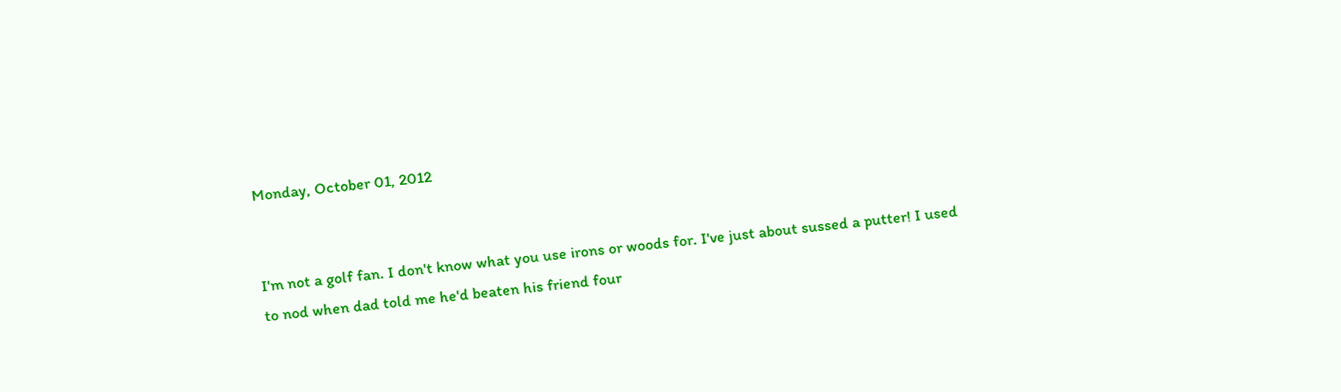Monday, October 01, 2012


I'm not a golf fan. I don't know what you use irons or woods for. I've just about sussed a putter! I used to nod when dad told me he'd beaten his friend four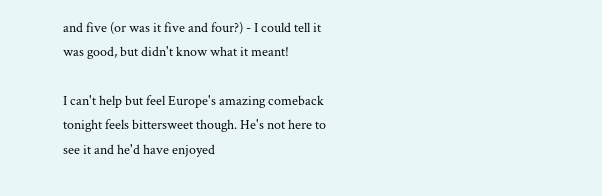and five (or was it five and four?) - I could tell it was good, but didn't know what it meant!

I can't help but feel Europe's amazing comeback tonight feels bittersweet though. He's not here to see it and he'd have enjoyed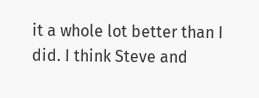it a whole lot better than I did. I think Steve and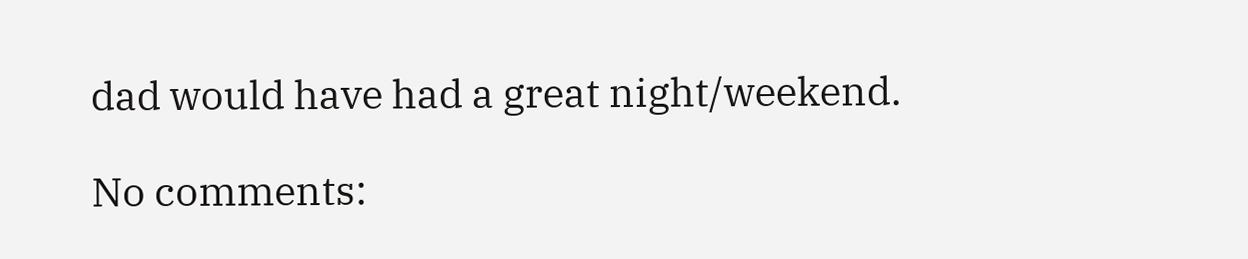dad would have had a great night/weekend.

No comments: